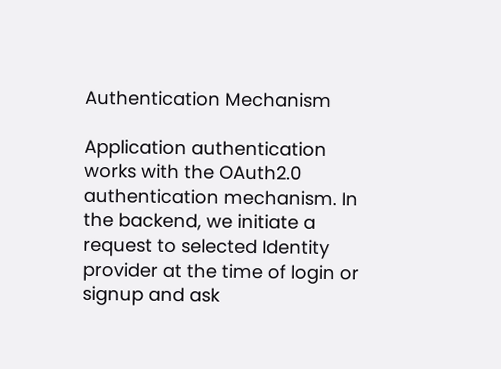Authentication Mechanism

Application authentication works with the OAuth2.0 authentication mechanism. In the backend, we initiate a request to selected Identity provider at the time of login or signup and ask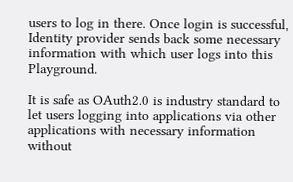users to log in there. Once login is successful, Identity provider sends back some necessary information with which user logs into this Playground.

It is safe as OAuth2.0 is industry standard to let users logging into applications via other applications with necessary information without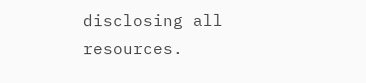disclosing all resources.